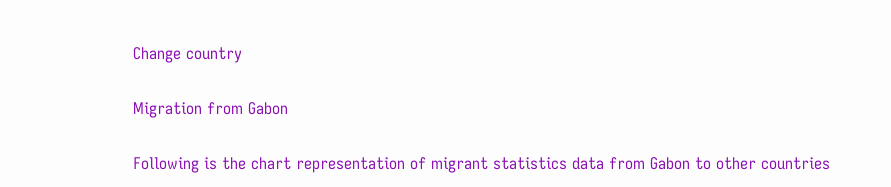Change country

Migration from Gabon

Following is the chart representation of migrant statistics data from Gabon to other countries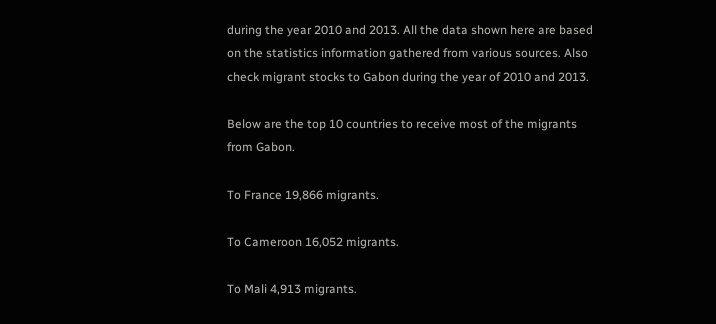during the year 2010 and 2013. All the data shown here are based on the statistics information gathered from various sources. Also check migrant stocks to Gabon during the year of 2010 and 2013.

Below are the top 10 countries to receive most of the migrants from Gabon.

To France 19,866 migrants.

To Cameroon 16,052 migrants.

To Mali 4,913 migrants.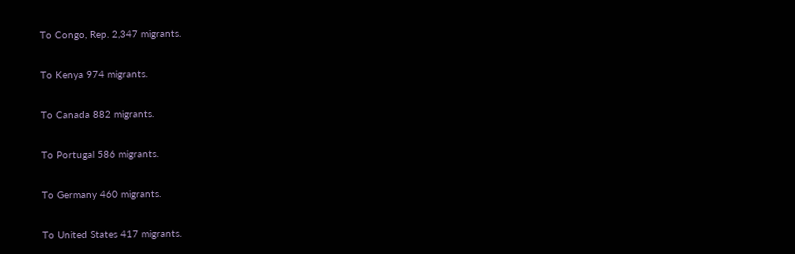To Congo, Rep. 2,347 migrants.

To Kenya 974 migrants.

To Canada 882 migrants.

To Portugal 586 migrants.

To Germany 460 migrants.

To United States 417 migrants.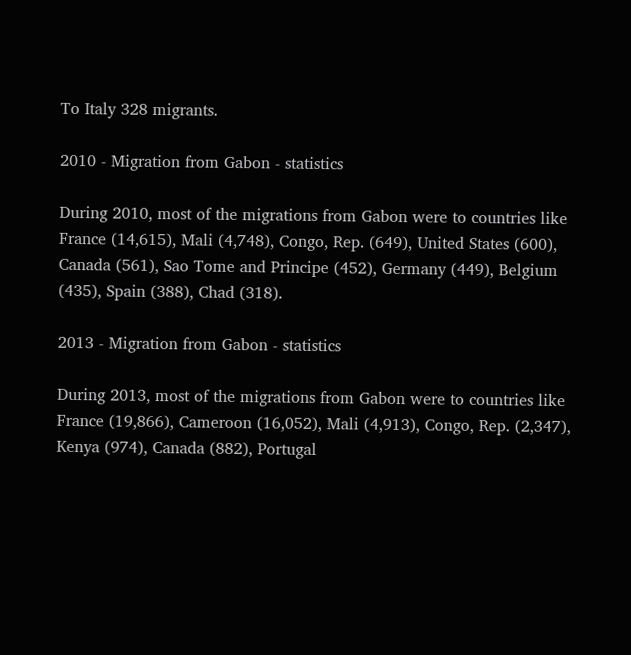To Italy 328 migrants.

2010 - Migration from Gabon - statistics

During 2010, most of the migrations from Gabon were to countries like France (14,615), Mali (4,748), Congo, Rep. (649), United States (600), Canada (561), Sao Tome and Principe (452), Germany (449), Belgium (435), Spain (388), Chad (318).

2013 - Migration from Gabon - statistics

During 2013, most of the migrations from Gabon were to countries like France (19,866), Cameroon (16,052), Mali (4,913), Congo, Rep. (2,347), Kenya (974), Canada (882), Portugal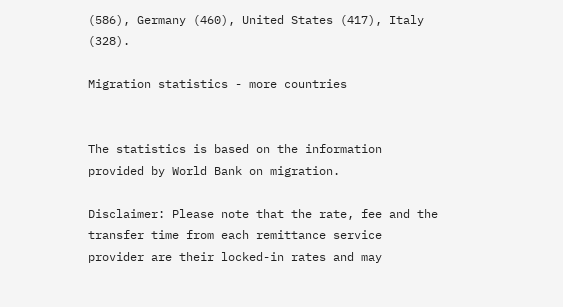(586), Germany (460), United States (417), Italy (328).

Migration statistics - more countries


The statistics is based on the information provided by World Bank on migration.

Disclaimer: Please note that the rate, fee and the transfer time from each remittance service provider are their locked-in rates and may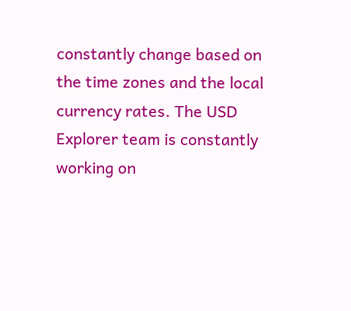constantly change based on the time zones and the local currency rates. The USD Explorer team is constantly working on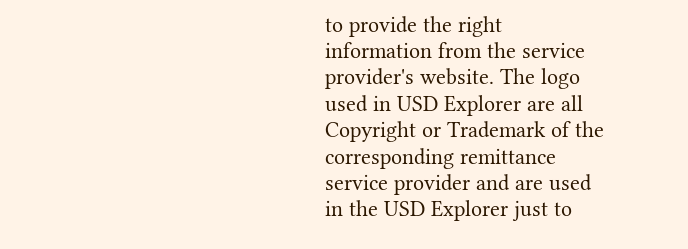to provide the right information from the service provider's website. The logo used in USD Explorer are all Copyright or Trademark of the corresponding remittance service provider and are used in the USD Explorer just to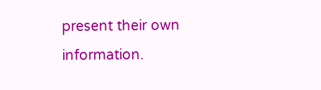present their own information.